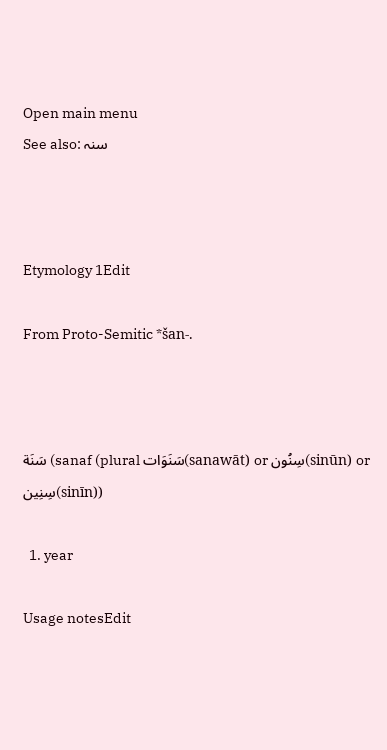Open main menu
See also: سنہ



Etymology 1Edit

From Proto-Semitic *šan-.



سَنَة (sanaf (plural سَنَوَات(sanawāt) or سِنُون(sinūn) or سِنِين(sinīn))

  1. year

Usage notesEdit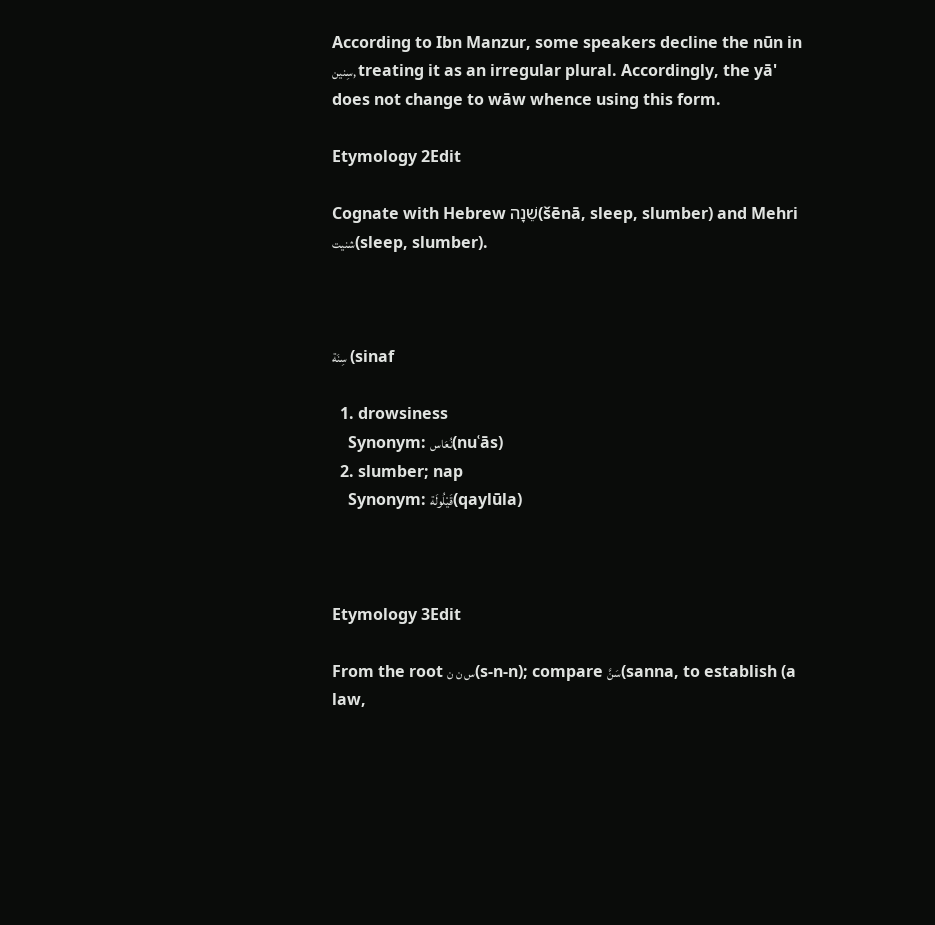According to Ibn Manzur, some speakers decline the nūn in سِنين, treating it as an irregular plural. Accordingly, the yā' does not change to wāw whence using this form.

Etymology 2Edit

Cognate with Hebrew שֵׁנָה(šēnā, sleep, slumber) and Mehri شنيت(sleep, slumber).



سِنَة (sinaf

  1. drowsiness
    Synonym: نُعَاس(nuʿās)
  2. slumber; nap
    Synonym: قَيْلُولَة(qaylūla)



Etymology 3Edit

From the root س ن ن(s-n-n); compare سَنَّ(sanna, to establish (a law,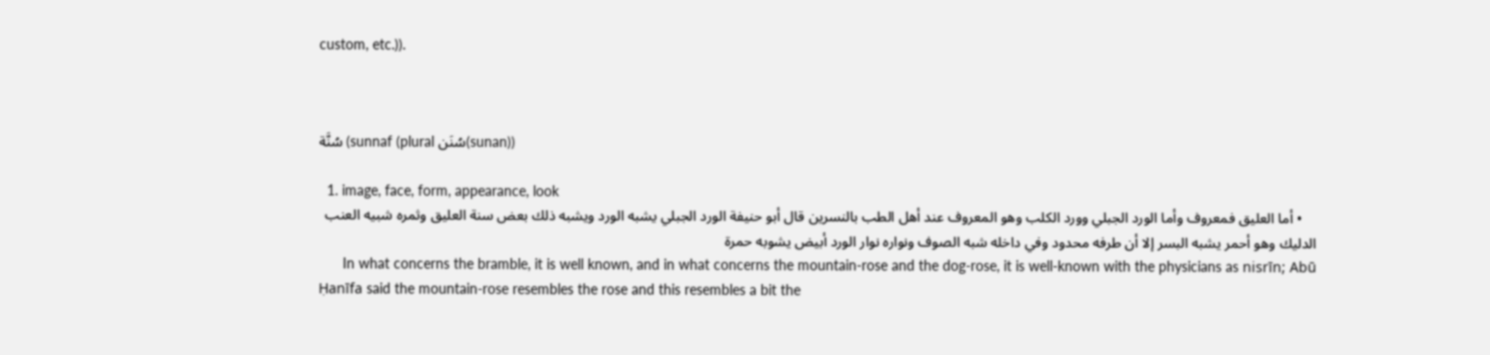custom, etc.)).



سُنَّة (sunnaf (plural سُنَن(sunan))

  1. image, face, form, appearance, look
    • أما العليق فمعروف وأما الورد الجبلي وورد الكلب وهو المعروف عند أهل الطب بالنسرين قال أبو حنيفة الورد الجبلي يشبه الورد ويشبه ذلك بعض سنة العليق وثمره شبيه العنب الدليك وهو أحمر يشبه البسر إلا أن طرفه محدود وفي داخله شبه الصوف ونواره نوار الورد أبيض يشوبه حمرة
      In what concerns the bramble, it is well known, and in what concerns the mountain-rose and the dog-rose, it is well-known with the physicians as nisrīn; Abū Ḥanīfa said the mountain-rose resembles the rose and this resembles a bit the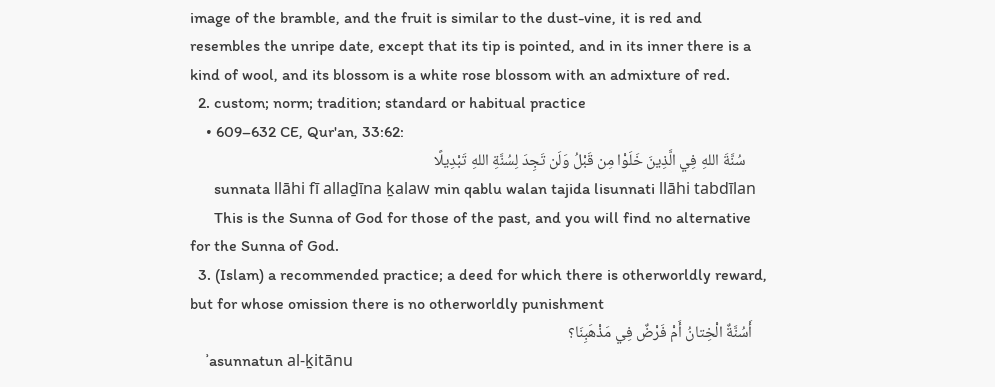image of the bramble, and the fruit is similar to the dust-vine, it is red and resembles the unripe date, except that its tip is pointed, and in its inner there is a kind of wool, and its blossom is a white rose blossom with an admixture of red.
  2. custom; norm; tradition; standard or habitual practice
    • 609–632 CE, Qur'an, 33:62:
      سُنَّةَ اللهِ فِي الَّذِينَ خَلَوْا مِن قَبْلُ وَلَن تَجِدَ لِسُنَّةِ اللهِ تَبْدِيلًا
      sunnata llāhi fī allaḏīna ḵalaw min qablu walan tajida lisunnati llāhi tabdīlan
      This is the Sunna of God for those of the past, and you will find no alternative for the Sunna of God.
  3. (Islam) a recommended practice; a deed for which there is otherworldly reward, but for whose omission there is no otherworldly punishment
    أَسُنَّةٌ الْخِتانُ أَمْ فَرْضٌ فِي مَذْهَبِنَا؟
    ʾasunnatun al-ḵitānu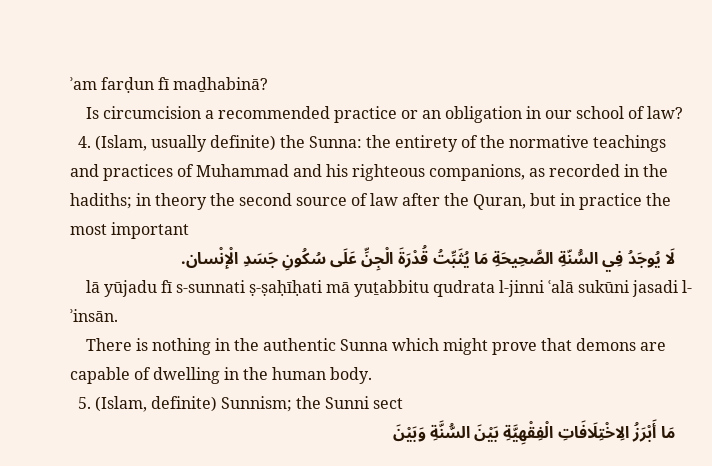ʾam farḍun fī maḏhabinā?
    Is circumcision a recommended practice or an obligation in our school of law?
  4. (Islam, usually definite) the Sunna: the entirety of the normative teachings and practices of Muhammad and his righteous companions, as recorded in the hadiths; in theory the second source of law after the Quran, but in practice the most important
    لَا يُوجَدُ فِي السُّنّةِ الصَّحِيحَةِ مَا يُثَبِّتُ قُدْرَةَ الْجِنِّ عَلَى سُكُونِ جَسَدِ الْإنْسان.
    lā yūjadu fī s-sunnati ṣ-ṣaḥīḥati mā yuṯabbitu qudrata l-jinni ʿalā sukūni jasadi l-ʾinsān.
    There is nothing in the authentic Sunna which might prove that demons are capable of dwelling in the human body.
  5. (Islam, definite) Sunnism; the Sunni sect
    مَا أَبْرَزُ الِاخْتِلَافَاتِ الْفِقْهِيَّةِ بَيْنَ السُّنَّةِ وَبَيْنَ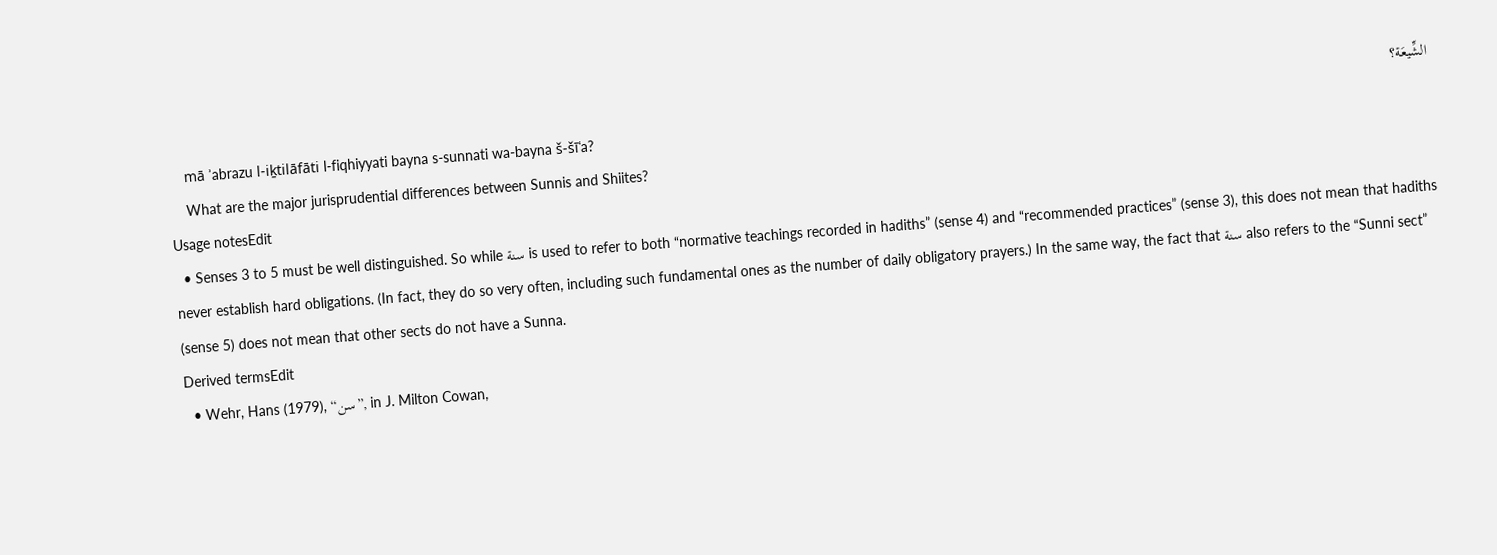الشِّيعَة؟
    mā ʾabrazu l-iḵtilāfāti l-fiqhiyyati bayna s-sunnati wa-bayna š-šīʿa?
    What are the major jurisprudential differences between Sunnis and Shiites?
Usage notesEdit
  • Senses 3 to 5 must be well distinguished. So while سنة is used to refer to both “normative teachings recorded in hadiths” (sense 4) and “recommended practices” (sense 3), this does not mean that hadiths never establish hard obligations. (In fact, they do so very often, including such fundamental ones as the number of daily obligatory prayers.) In the same way, the fact that سنة also refers to the “Sunni sect” (sense 5) does not mean that other sects do not have a Sunna.
Derived termsEdit
  • Wehr, Hans (1979), “سن”, in J. Milton Cowan,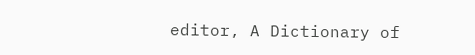editor, A Dictionary of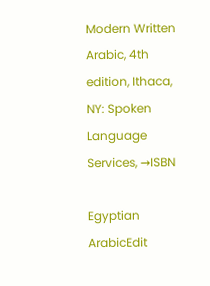Modern Written Arabic, 4th edition, Ithaca, NY: Spoken Language Services, →ISBN

Egyptian ArabicEdit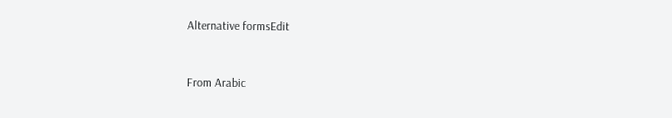Alternative formsEdit


From Arabic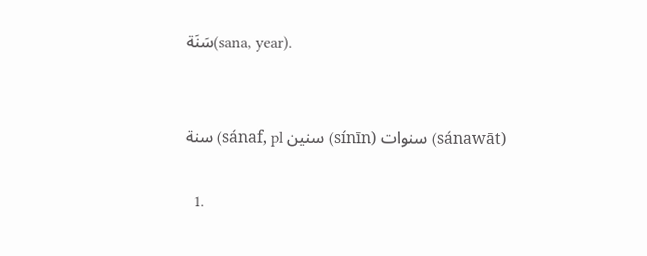سَنَة(sana, year).


سنة (sánaf, pl سنين (sínīn) سنوات (sánawāt)

  1.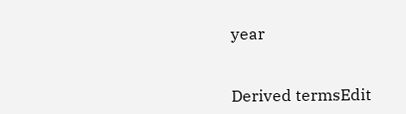year


Derived termsEdit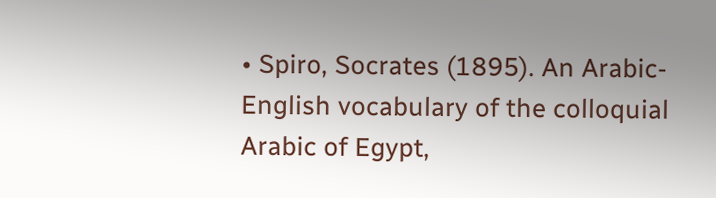• Spiro, Socrates (1895). An Arabic-English vocabulary of the colloquial Arabic of Egypt,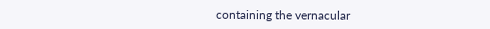containing the vernacular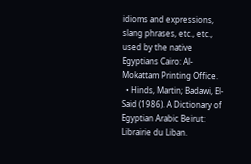idioms and expressions, slang phrases, etc., etc., used by the native Egyptians Cairo: Al-Mokattam Printing Office.
  • Hinds, Martin; Badawi, El-Said (1986). A Dictionary of Egyptian Arabic Beirut: Librairie du Liban.